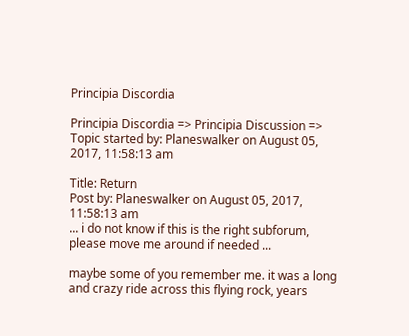Principia Discordia

Principia Discordia => Principia Discussion => Topic started by: Planeswalker on August 05, 2017, 11:58:13 am

Title: Return
Post by: Planeswalker on August 05, 2017, 11:58:13 am
... i do not know if this is the right subforum, please move me around if needed ...

maybe some of you remember me. it was a long and crazy ride across this flying rock, years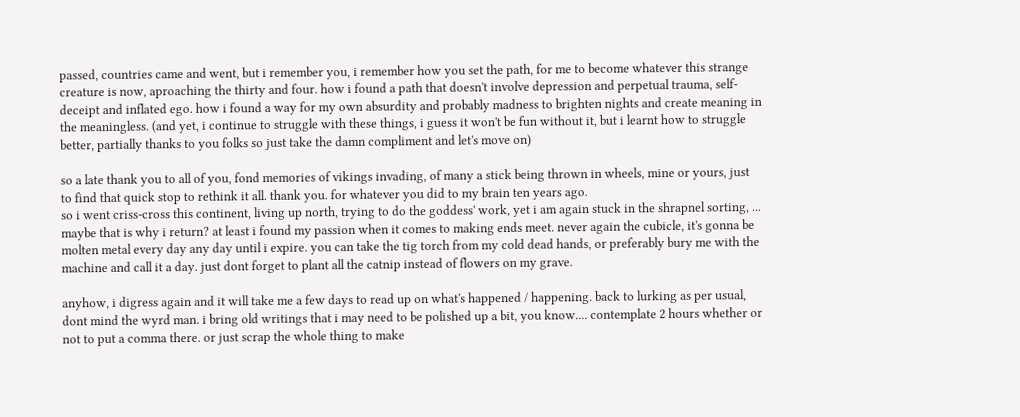passed, countries came and went, but i remember you, i remember how you set the path, for me to become whatever this strange creature is now, aproaching the thirty and four. how i found a path that doesn't involve depression and perpetual trauma, self-deceipt and inflated ego. how i found a way for my own absurdity and probably madness to brighten nights and create meaning in the meaningless. (and yet, i continue to struggle with these things, i guess it won't be fun without it, but i learnt how to struggle better, partially thanks to you folks so just take the damn compliment and let's move on)

so a late thank you to all of you, fond memories of vikings invading, of many a stick being thrown in wheels, mine or yours, just to find that quick stop to rethink it all. thank you. for whatever you did to my brain ten years ago.
so i went criss-cross this continent, living up north, trying to do the goddess' work, yet i am again stuck in the shrapnel sorting, ... maybe that is why i return? at least i found my passion when it comes to making ends meet. never again the cubicle, it's gonna be molten metal every day any day until i expire. you can take the tig torch from my cold dead hands, or preferably bury me with the machine and call it a day. just dont forget to plant all the catnip instead of flowers on my grave.

anyhow, i digress again and it will take me a few days to read up on what's happened / happening. back to lurking as per usual, dont mind the wyrd man. i bring old writings that i may need to be polished up a bit, you know.... contemplate 2 hours whether or not to put a comma there. or just scrap the whole thing to make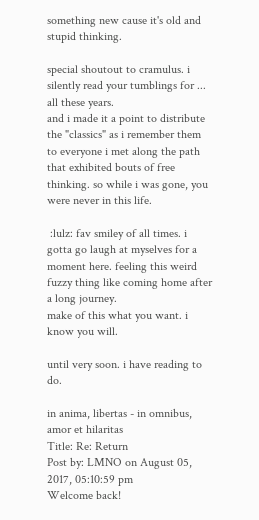something new cause it's old and stupid thinking.

special shoutout to cramulus. i silently read your tumblings for ... all these years.
and i made it a point to distribute the "classics" as i remember them to everyone i met along the path that exhibited bouts of free thinking. so while i was gone, you were never in this life.

 :lulz: fav smiley of all times. i gotta go laugh at myselves for a moment here. feeling this weird fuzzy thing like coming home after a long journey.
make of this what you want. i know you will.

until very soon. i have reading to do.

in anima, libertas - in omnibus, amor et hilaritas
Title: Re: Return
Post by: LMNO on August 05, 2017, 05:10:59 pm
Welcome back!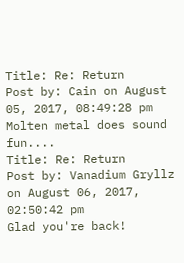Title: Re: Return
Post by: Cain on August 05, 2017, 08:49:28 pm
Molten metal does sound fun....
Title: Re: Return
Post by: Vanadium Gryllz on August 06, 2017, 02:50:42 pm
Glad you're back!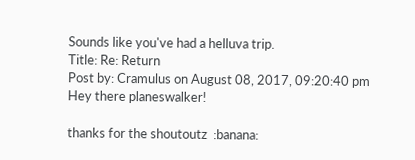Sounds like you've had a helluva trip.
Title: Re: Return
Post by: Cramulus on August 08, 2017, 09:20:40 pm
Hey there planeswalker!

thanks for the shoutoutz  :banana: